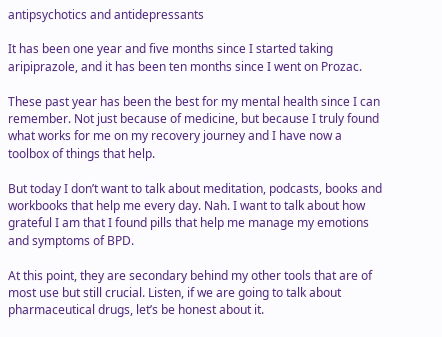antipsychotics and antidepressants

It has been one year and five months since I started taking aripiprazole, and it has been ten months since I went on Prozac.

These past year has been the best for my mental health since I can remember. Not just because of medicine, but because I truly found what works for me on my recovery journey and I have now a toolbox of things that help.

But today I don’t want to talk about meditation, podcasts, books and workbooks that help me every day. Nah. I want to talk about how grateful I am that I found pills that help me manage my emotions and symptoms of BPD.

At this point, they are secondary behind my other tools that are of most use but still crucial. Listen, if we are going to talk about pharmaceutical drugs, let’s be honest about it.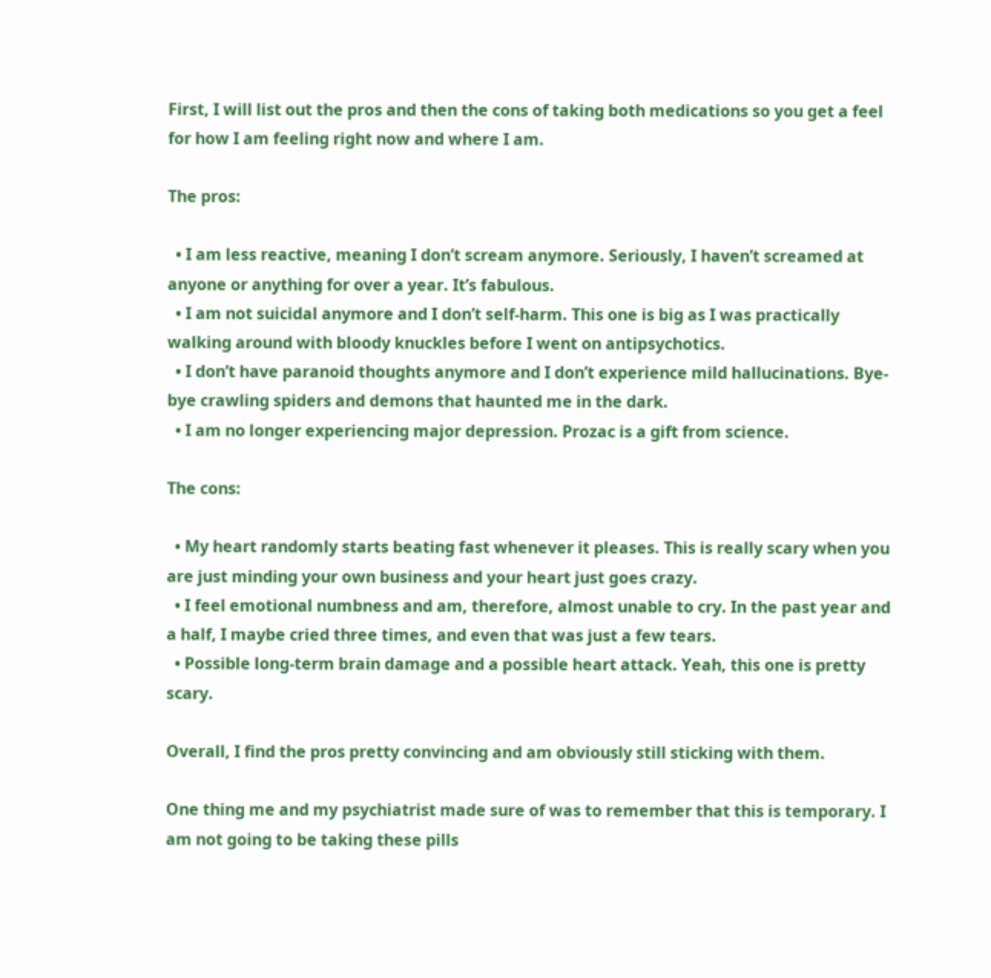First, I will list out the pros and then the cons of taking both medications so you get a feel for how I am feeling right now and where I am.

The pros:

  • I am less reactive, meaning I don’t scream anymore. Seriously, I haven’t screamed at anyone or anything for over a year. It’s fabulous.
  • I am not suicidal anymore and I don’t self-harm. This one is big as I was practically walking around with bloody knuckles before I went on antipsychotics.
  • I don’t have paranoid thoughts anymore and I don’t experience mild hallucinations. Bye-bye crawling spiders and demons that haunted me in the dark.
  • I am no longer experiencing major depression. Prozac is a gift from science.

The cons:

  • My heart randomly starts beating fast whenever it pleases. This is really scary when you are just minding your own business and your heart just goes crazy.
  • I feel emotional numbness and am, therefore, almost unable to cry. In the past year and a half, I maybe cried three times, and even that was just a few tears.
  • Possible long-term brain damage and a possible heart attack. Yeah, this one is pretty scary.

Overall, I find the pros pretty convincing and am obviously still sticking with them.

One thing me and my psychiatrist made sure of was to remember that this is temporary. I am not going to be taking these pills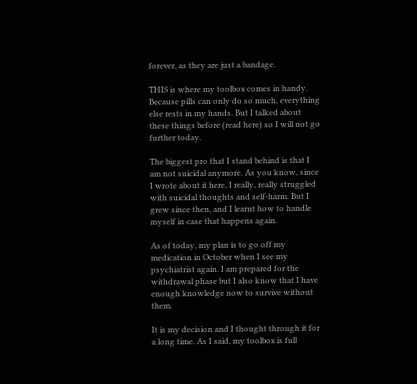forever, as they are just a bandage.

THIS is where my toolbox comes in handy. Because pills can only do so much, everything else rests in my hands. But I talked about these things before (read here) so I will not go further today.

The biggest pro that I stand behind is that I am not suicidal anymore. As you know, since I wrote about it here, I really, really struggled with suicidal thoughts and self-harm. But I grew since then, and I learnt how to handle myself in case that happens again.

As of today, my plan is to go off my medication in October when I see my psychiatrist again. I am prepared for the withdrawal phase but I also know that I have enough knowledge now to survive without them.

It is my decision and I thought through it for a long time. As I said, my toolbox is full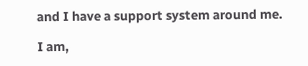and I have a support system around me.

I am,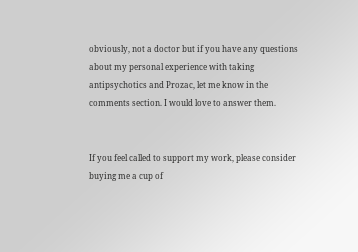obviously, not a doctor but if you have any questions about my personal experience with taking antipsychotics and Prozac, let me know in the comments section. I would love to answer them.


If you feel called to support my work, please consider buying me a cup of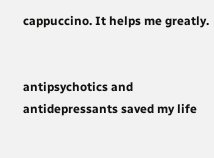cappuccino. It helps me greatly.


antipsychotics and antidepressants saved my life